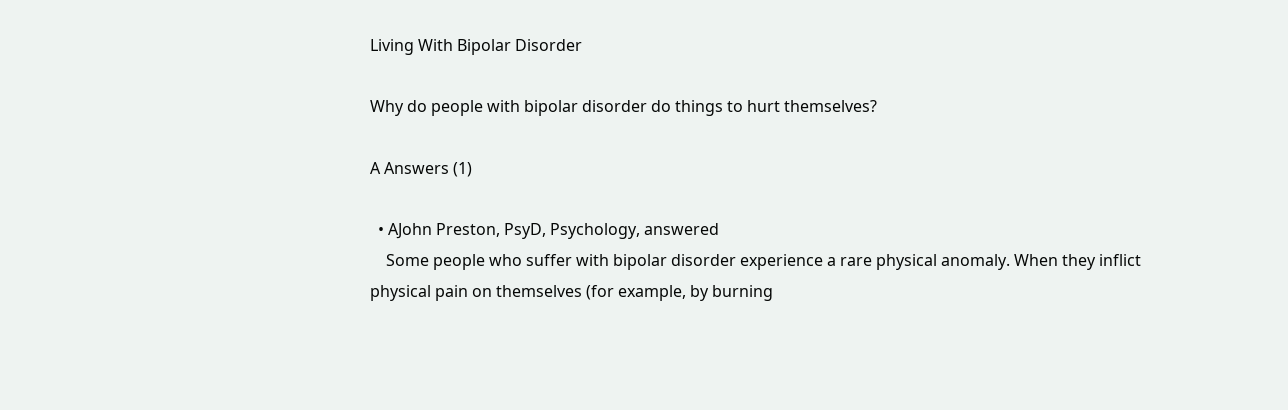Living With Bipolar Disorder

Why do people with bipolar disorder do things to hurt themselves?

A Answers (1)

  • AJohn Preston, PsyD, Psychology, answered
    Some people who suffer with bipolar disorder experience a rare physical anomaly. When they inflict physical pain on themselves (for example, by burning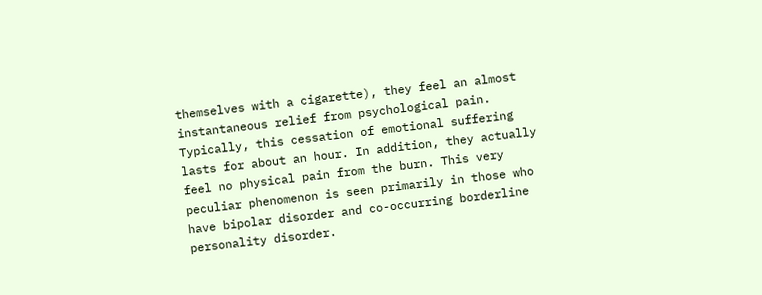themselves with a cigarette), they feel an almost instantaneous relief from psychological pain. Typically, this cessation of emotional suffering lasts for about an hour. In addition, they actually feel no physical pain from the burn. This very peculiar phenomenon is seen primarily in those who have bipolar disorder and co-occurring borderline personality disorder.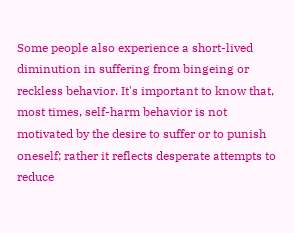Some people also experience a short-lived diminution in suffering from bingeing or reckless behavior. It's important to know that, most times, self-harm behavior is not motivated by the desire to suffer or to punish oneself; rather it reflects desperate attempts to reduce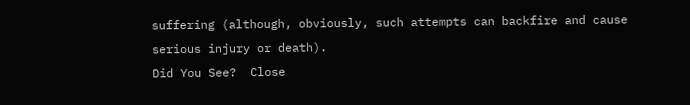suffering (although, obviously, such attempts can backfire and cause serious injury or death).
Did You See?  Close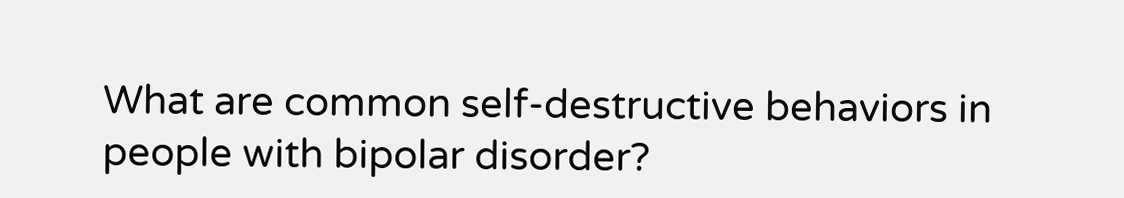What are common self-destructive behaviors in people with bipolar disorder?